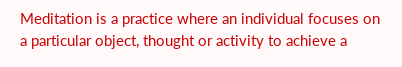Meditation is a practice where an individual focuses on a particular object, thought or activity to achieve a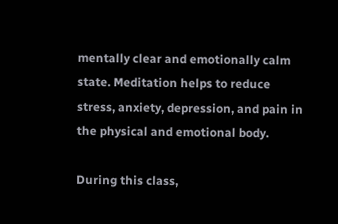mentally clear and emotionally calm state. Meditation helps to reduce stress, anxiety, depression, and pain in the physical and emotional body.

During this class,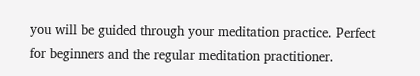you will be guided through your meditation practice. Perfect for beginners and the regular meditation practitioner.